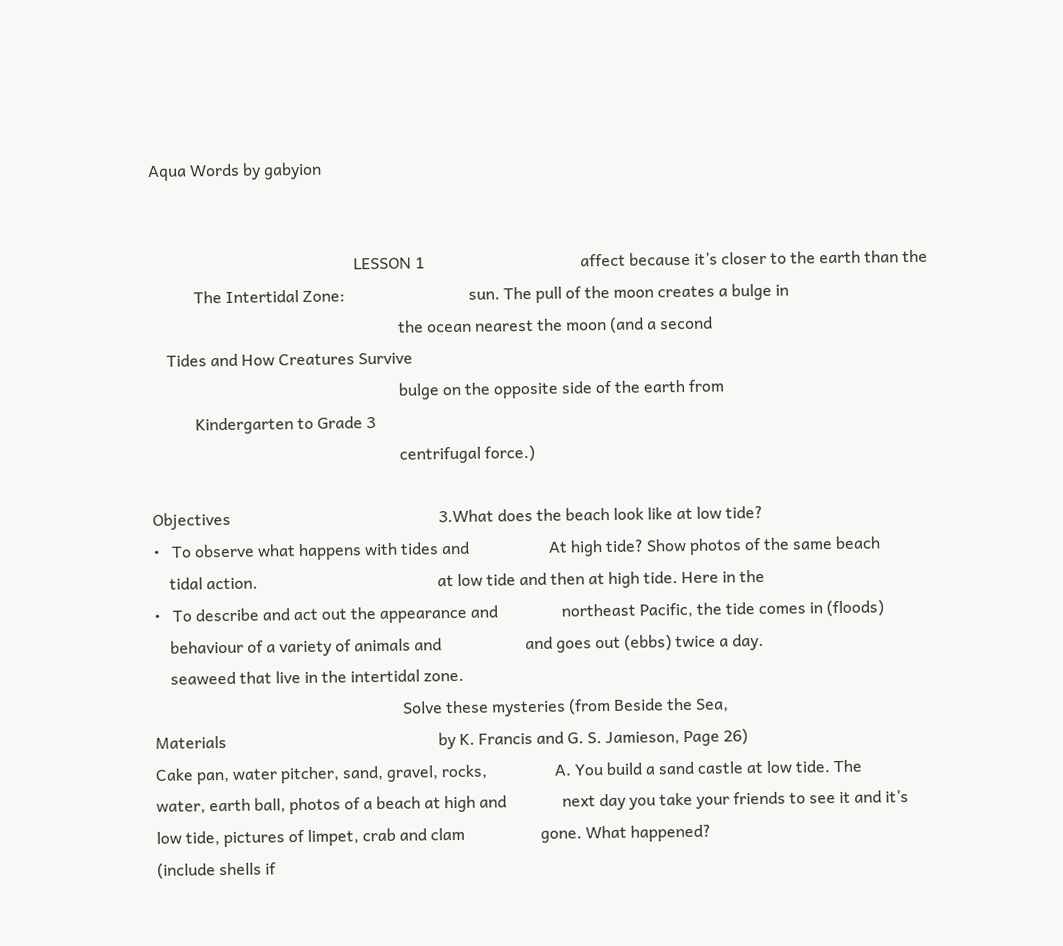Aqua Words by gabyion


                                                   LESSON 1                                       affect because it’s closer to the earth than the
           The Intertidal Zone:                               sun. The pull of the moon creates a bulge in
                                                              the ocean nearest the moon (and a second
    Tides and How Creatures Survive
                                                              bulge on the opposite side of the earth from
           Kindergarten to Grade 3
                                                              centrifugal force.)

Objectives                                                    3.What does the beach look like at low tide?
•   To observe what happens with tides and                    At high tide? Show photos of the same beach
    tidal action.                                             at low tide and then at high tide. Here in the
•   To describe and act out the appearance and                northeast Pacific, the tide comes in (floods)
    behaviour of a variety of animals and                     and goes out (ebbs) twice a day.
    seaweed that live in the intertidal zone.
                                                              Solve these mysteries (from Beside the Sea,
Materials                                                     by K. Francis and G. S. Jamieson, Page 26)
Cake pan, water pitcher, sand, gravel, rocks,                 A. You build a sand castle at low tide. The
water, earth ball, photos of a beach at high and              next day you take your friends to see it and it’s
low tide, pictures of limpet, crab and clam                   gone. What happened?
(include shells if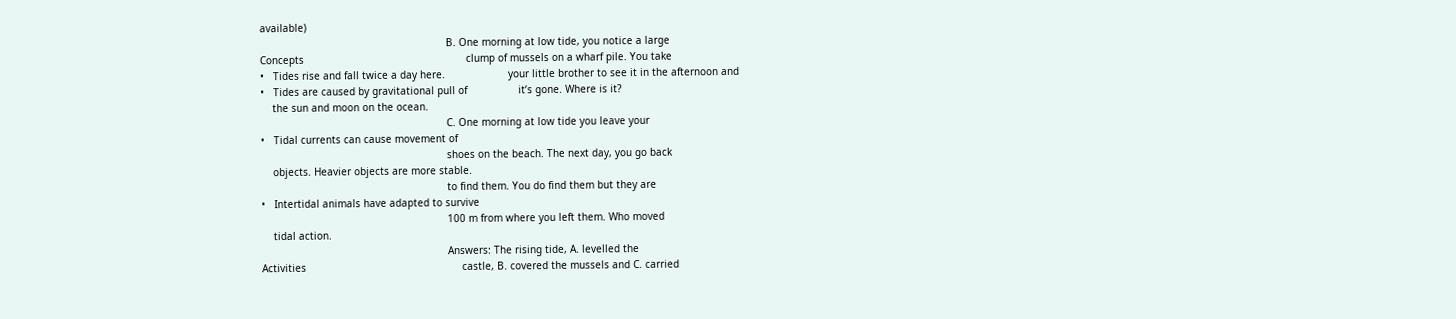available)
                                                              B. One morning at low tide, you notice a large
Concepts                                                      clump of mussels on a wharf pile. You take
•   Tides rise and fall twice a day here.                     your little brother to see it in the afternoon and
•   Tides are caused by gravitational pull of                 it’s gone. Where is it?
    the sun and moon on the ocean.
                                                              C. One morning at low tide you leave your
•   Tidal currents can cause movement of
                                                              shoes on the beach. The next day, you go back
    objects. Heavier objects are more stable.
                                                              to find them. You do find them but they are
•   Intertidal animals have adapted to survive
                                                              100 m from where you left them. Who moved
    tidal action.
                                                              Answers: The rising tide, A. levelled the
Activities                                                    castle, B. covered the mussels and C. carried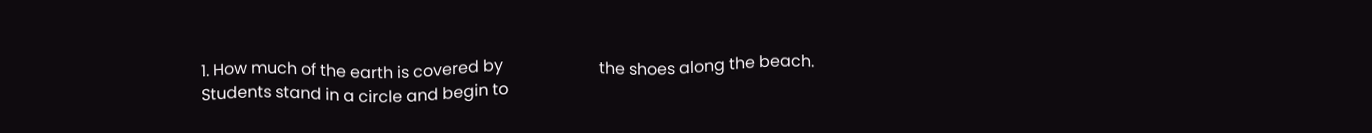1. How much of the earth is covered by                        the shoes along the beach.
Students stand in a circle and begin to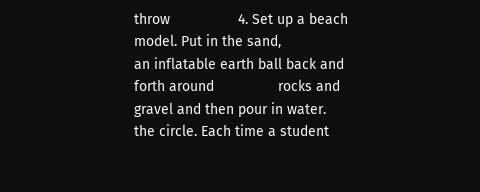throw                 4. Set up a beach model. Put in the sand,
an inflatable earth ball back and forth around                rocks and gravel and then pour in water.
the circle. Each time a student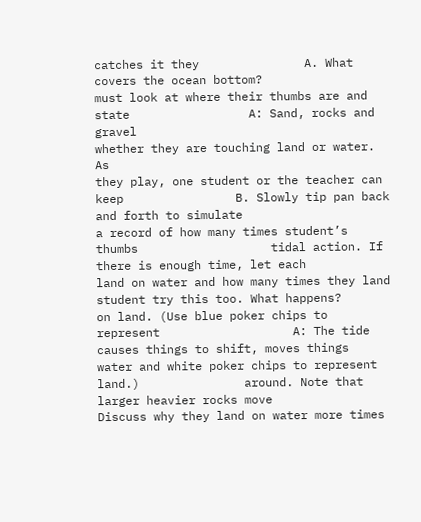catches it they               A. What covers the ocean bottom?
must look at where their thumbs are and state                 A: Sand, rocks and gravel
whether they are touching land or water. As
they play, one student or the teacher can keep                B. Slowly tip pan back and forth to simulate
a record of how many times student’s thumbs                   tidal action. If there is enough time, let each
land on water and how many times they land                    student try this too. What happens?
on land. (Use blue poker chips to represent                   A: The tide causes things to shift, moves things
water and white poker chips to represent land.)               around. Note that larger heavier rocks move
Discuss why they land on water more times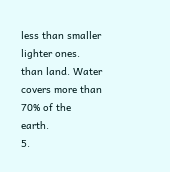less than smaller lighter ones.
than land. Water covers more than 70% of the
earth.                                                        5.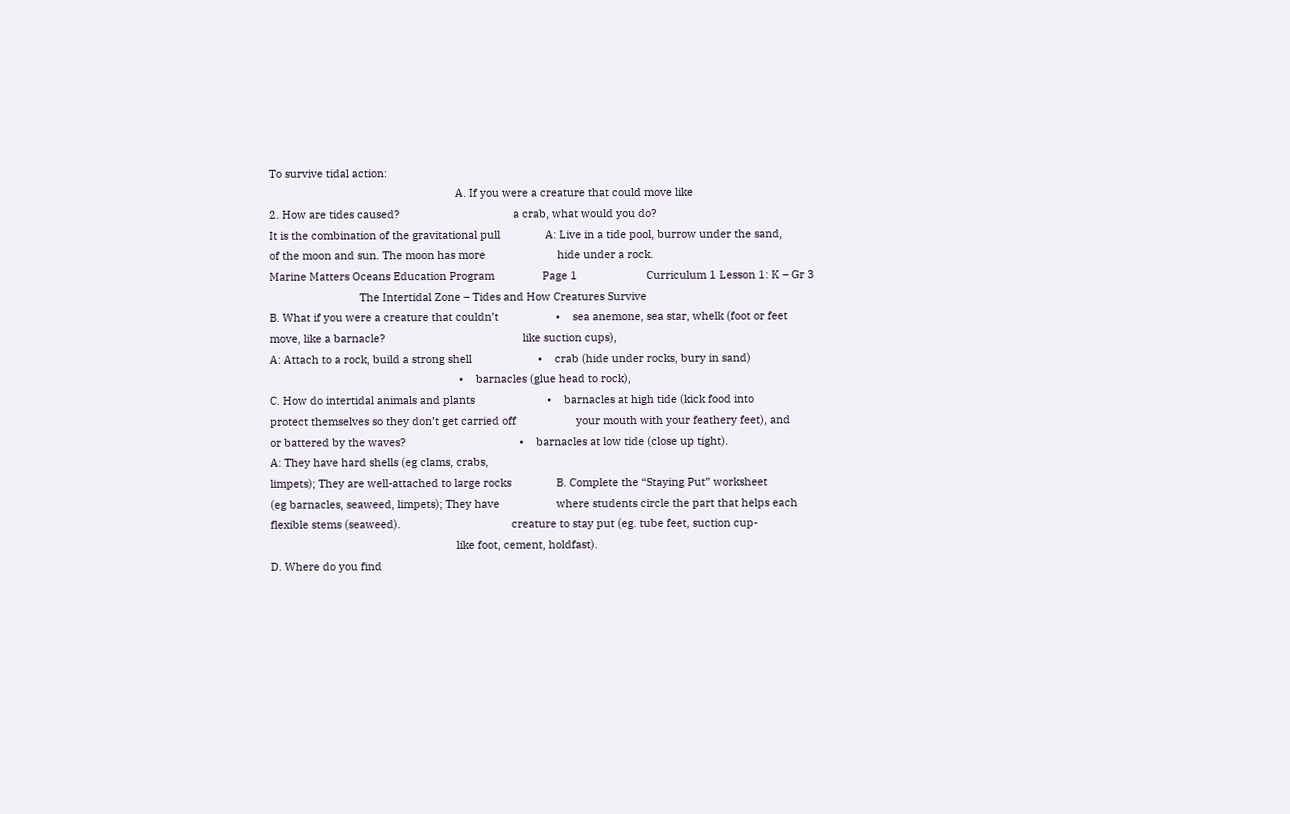To survive tidal action:
                                                              A. If you were a creature that could move like
2. How are tides caused?                                      a crab, what would you do?
It is the combination of the gravitational pull               A: Live in a tide pool, burrow under the sand,
of the moon and sun. The moon has more                        hide under a rock.
Marine Matters Oceans Education Program                Page 1                       Curriculum 1 Lesson 1: K – Gr 3
                              The Intertidal Zone – Tides and How Creatures Survive
B. What if you were a creature that couldn’t                   •    sea anemone, sea star, whelk (foot or feet
move, like a barnacle?                                              like suction cups),
A: Attach to a rock, build a strong shell                      •    crab (hide under rocks, bury in sand)
                                                               •    barnacles (glue head to rock),
C. How do intertidal animals and plants                        •    barnacles at high tide (kick food into
protect themselves so they don’t get carried off                    your mouth with your feathery feet), and
or battered by the waves?                                      •    barnacles at low tide (close up tight).
A: They have hard shells (eg clams, crabs,
limpets); They are well-attached to large rocks               B. Complete the “Staying Put” worksheet
(eg barnacles, seaweed, limpets); They have                   where students circle the part that helps each
flexible stems (seaweed).                                     creature to stay put (eg. tube feet, suction cup-
                                                              like foot, cement, holdfast).
D. Where do you find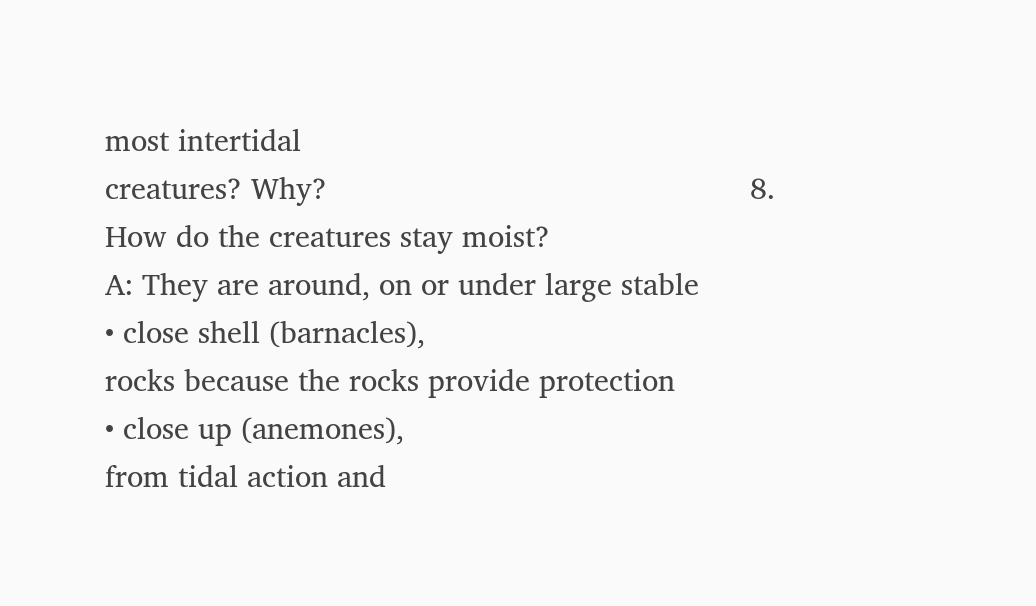most intertidal
creatures? Why?                                               8. How do the creatures stay moist?
A: They are around, on or under large stable                  • close shell (barnacles),
rocks because the rocks provide protection                    • close up (anemones),
from tidal action and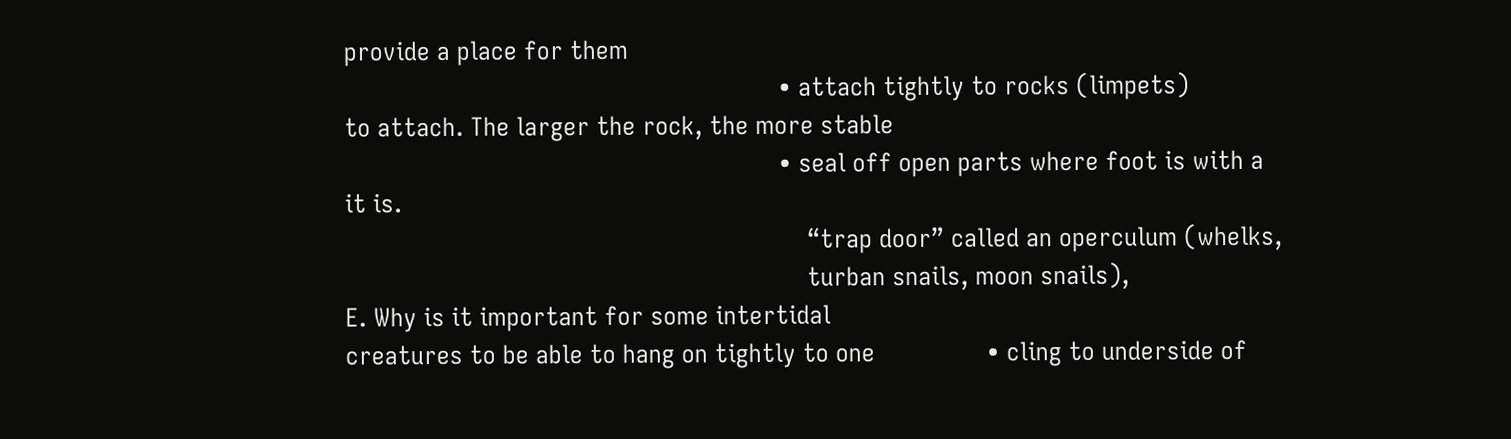provide a place for them
                                                              • attach tightly to rocks (limpets)
to attach. The larger the rock, the more stable
                                                              • seal off open parts where foot is with a
it is.
                                                                  “trap door” called an operculum (whelks,
                                                                  turban snails, moon snails),
E. Why is it important for some intertidal
creatures to be able to hang on tightly to one                • cling to underside of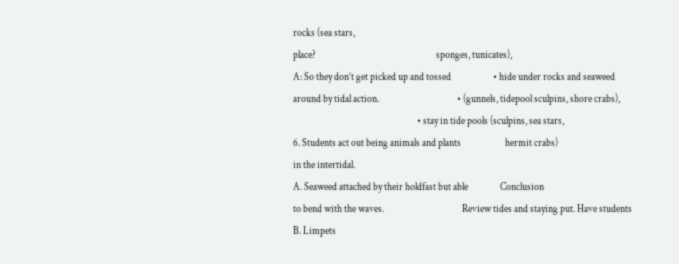rocks (sea stars,
place?                                                            sponges, tunicates),
A: So they don’t get picked up and tossed                     • hide under rocks and seaweed
around by tidal action.                                       • (gunnels, tidepool sculpins, shore crabs),
                                                              • stay in tide pools (sculpins, sea stars,
6. Students act out being animals and plants                      hermit crabs)
in the intertidal.
A. Seaweed attached by their holdfast but able                Conclusion
to bend with the waves.                                       Review tides and staying put. Have students
B. Limpets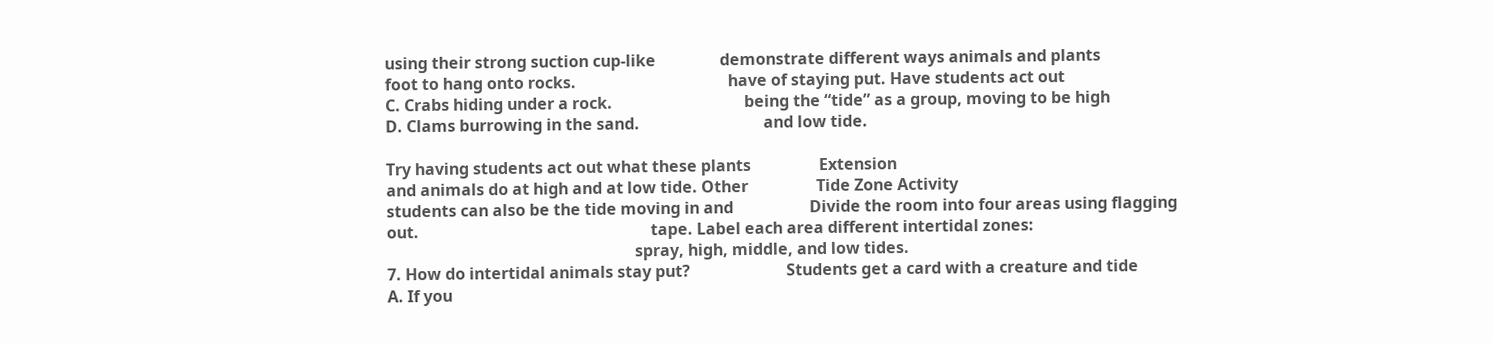using their strong suction cup-like                demonstrate different ways animals and plants
foot to hang onto rocks.                                      have of staying put. Have students act out
C. Crabs hiding under a rock.                                 being the “tide” as a group, moving to be high
D. Clams burrowing in the sand.                               and low tide.

Try having students act out what these plants                 Extension
and animals do at high and at low tide. Other                 Tide Zone Activity
students can also be the tide moving in and                   Divide the room into four areas using flagging
out.                                                          tape. Label each area different intertidal zones:
                                                              spray, high, middle, and low tides.
7. How do intertidal animals stay put?                        Students get a card with a creature and tide
A. If you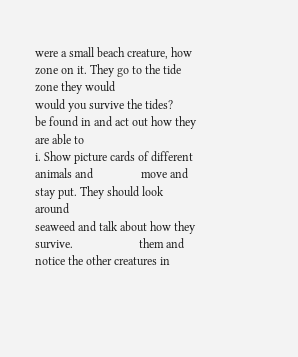were a small beach creature, how                    zone on it. They go to the tide zone they would
would you survive the tides?                                  be found in and act out how they are able to
i. Show picture cards of different animals and                move and stay put. They should look around
seaweed and talk about how they survive.                      them and notice the other creatures in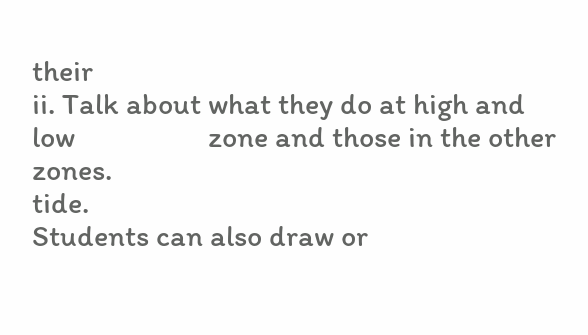their
ii. Talk about what they do at high and low                   zone and those in the other zones.
tide.                                                         Students can also draw or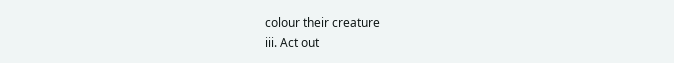colour their creature
iii. Act out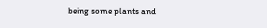being some plants and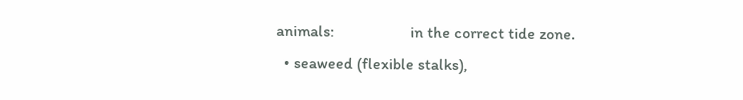animals:                   in the correct tide zone.
  • seaweed (flexible stalks),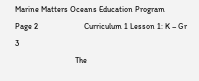Marine Matters Oceans Education Program                Page 2                       Curriculum 1 Lesson 1: K – Gr 3
                              The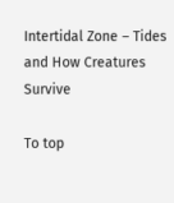Intertidal Zone – Tides and How Creatures Survive

To top